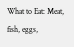What to Eat: Meat, fish, eggs,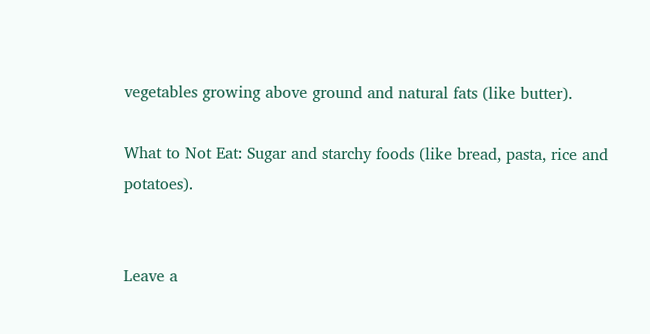vegetables growing above ground and natural fats (like butter).

What to Not Eat: Sugar and starchy foods (like bread, pasta, rice and potatoes).


Leave a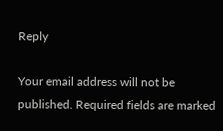Reply

Your email address will not be published. Required fields are marked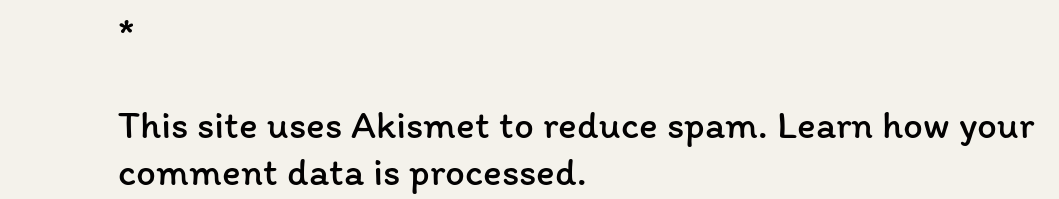*

This site uses Akismet to reduce spam. Learn how your comment data is processed.